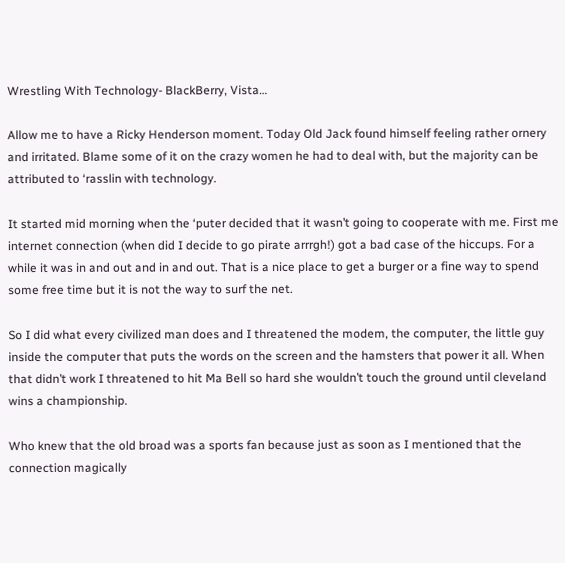Wrestling With Technology- BlackBerry, Vista…

Allow me to have a Ricky Henderson moment. Today Old Jack found himself feeling rather ornery and irritated. Blame some of it on the crazy women he had to deal with, but the majority can be attributed to ‘rasslin with technology.

It started mid morning when the ‘puter decided that it wasn’t going to cooperate with me. First me internet connection (when did I decide to go pirate arrrgh!) got a bad case of the hiccups. For a while it was in and out and in and out. That is a nice place to get a burger or a fine way to spend some free time but it is not the way to surf the net.

So I did what every civilized man does and I threatened the modem, the computer, the little guy inside the computer that puts the words on the screen and the hamsters that power it all. When that didn’t work I threatened to hit Ma Bell so hard she wouldn’t touch the ground until cleveland wins a championship.

Who knew that the old broad was a sports fan because just as soon as I mentioned that the connection magically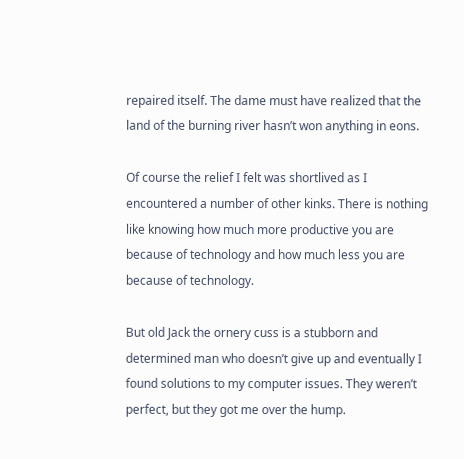repaired itself. The dame must have realized that the land of the burning river hasn’t won anything in eons.

Of course the relief I felt was shortlived as I encountered a number of other kinks. There is nothing like knowing how much more productive you are because of technology and how much less you are because of technology.

But old Jack the ornery cuss is a stubborn and determined man who doesn’t give up and eventually I found solutions to my computer issues. They weren’t perfect, but they got me over the hump.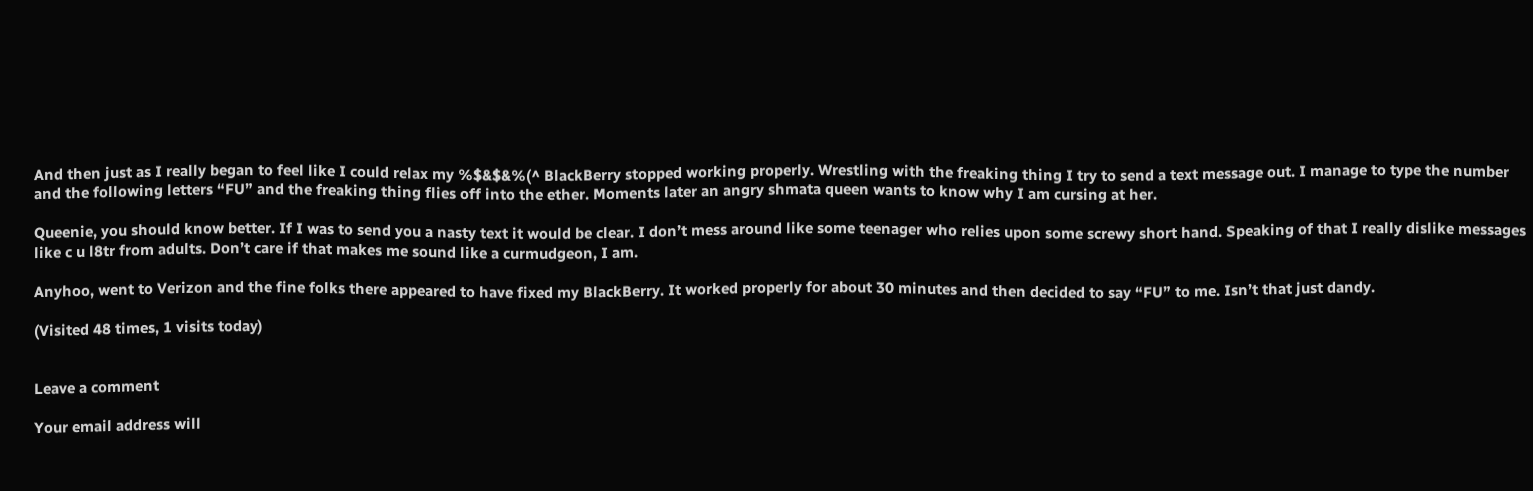And then just as I really began to feel like I could relax my %$&$&%(^ BlackBerry stopped working properly. Wrestling with the freaking thing I try to send a text message out. I manage to type the number and the following letters “FU” and the freaking thing flies off into the ether. Moments later an angry shmata queen wants to know why I am cursing at her.

Queenie, you should know better. If I was to send you a nasty text it would be clear. I don’t mess around like some teenager who relies upon some screwy short hand. Speaking of that I really dislike messages like c u l8tr from adults. Don’t care if that makes me sound like a curmudgeon, I am.

Anyhoo, went to Verizon and the fine folks there appeared to have fixed my BlackBerry. It worked properly for about 30 minutes and then decided to say “FU” to me. Isn’t that just dandy.

(Visited 48 times, 1 visits today)


Leave a comment

Your email address will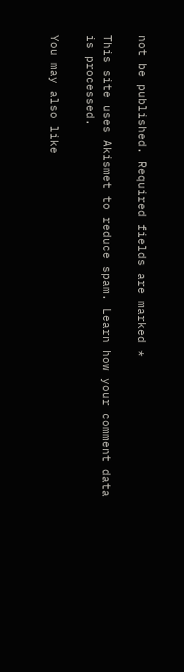not be published. Required fields are marked *

This site uses Akismet to reduce spam. Learn how your comment data is processed.

You may also like